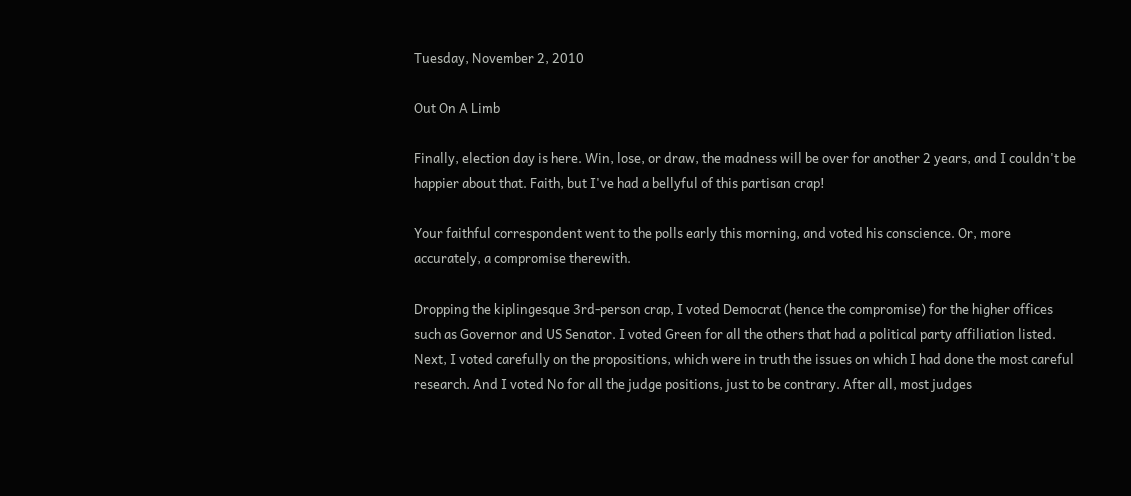Tuesday, November 2, 2010

Out On A Limb

Finally, election day is here. Win, lose, or draw, the madness will be over for another 2 years, and I couldn't be happier about that. Faith, but I've had a bellyful of this partisan crap!

Your faithful correspondent went to the polls early this morning, and voted his conscience. Or, more accurately, a compromise therewith.

Dropping the kiplingesque 3rd-person crap, I voted Democrat (hence the compromise) for the higher offices such as Governor and US Senator. I voted Green for all the others that had a political party affiliation listed. Next, I voted carefully on the propositions, which were in truth the issues on which I had done the most careful research. And I voted No for all the judge positions, just to be contrary. After all, most judges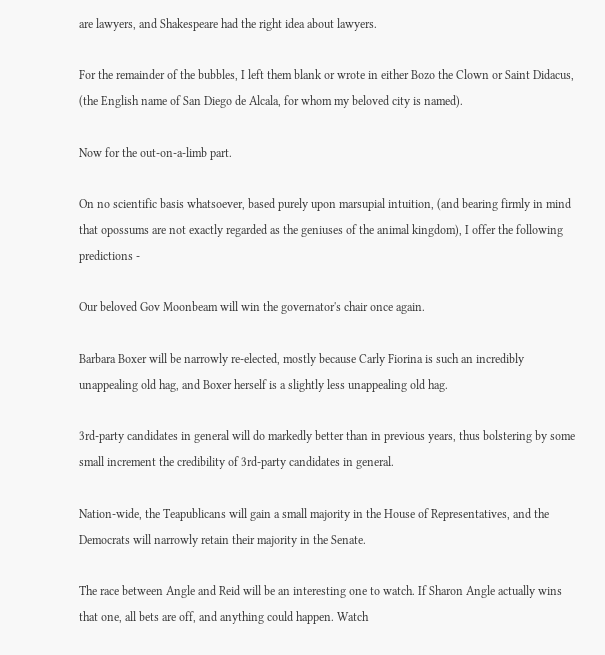are lawyers, and Shakespeare had the right idea about lawyers.

For the remainder of the bubbles, I left them blank or wrote in either Bozo the Clown or Saint Didacus, (the English name of San Diego de Alcala, for whom my beloved city is named).

Now for the out-on-a-limb part.

On no scientific basis whatsoever, based purely upon marsupial intuition, (and bearing firmly in mind that opossums are not exactly regarded as the geniuses of the animal kingdom), I offer the following predictions -

Our beloved Gov Moonbeam will win the governator's chair once again.

Barbara Boxer will be narrowly re-elected, mostly because Carly Fiorina is such an incredibly unappealing old hag, and Boxer herself is a slightly less unappealing old hag.

3rd-party candidates in general will do markedly better than in previous years, thus bolstering by some small increment the credibility of 3rd-party candidates in general.

Nation-wide, the Teapublicans will gain a small majority in the House of Representatives, and the Democrats will narrowly retain their majority in the Senate.

The race between Angle and Reid will be an interesting one to watch. If Sharon Angle actually wins that one, all bets are off, and anything could happen. Watch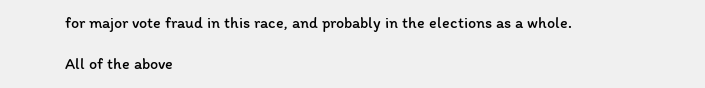for major vote fraud in this race, and probably in the elections as a whole.

All of the above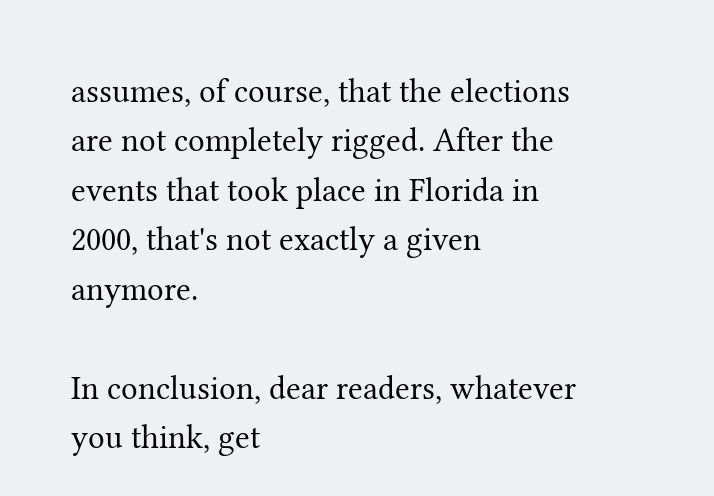assumes, of course, that the elections are not completely rigged. After the events that took place in Florida in 2000, that's not exactly a given anymore.

In conclusion, dear readers, whatever you think, get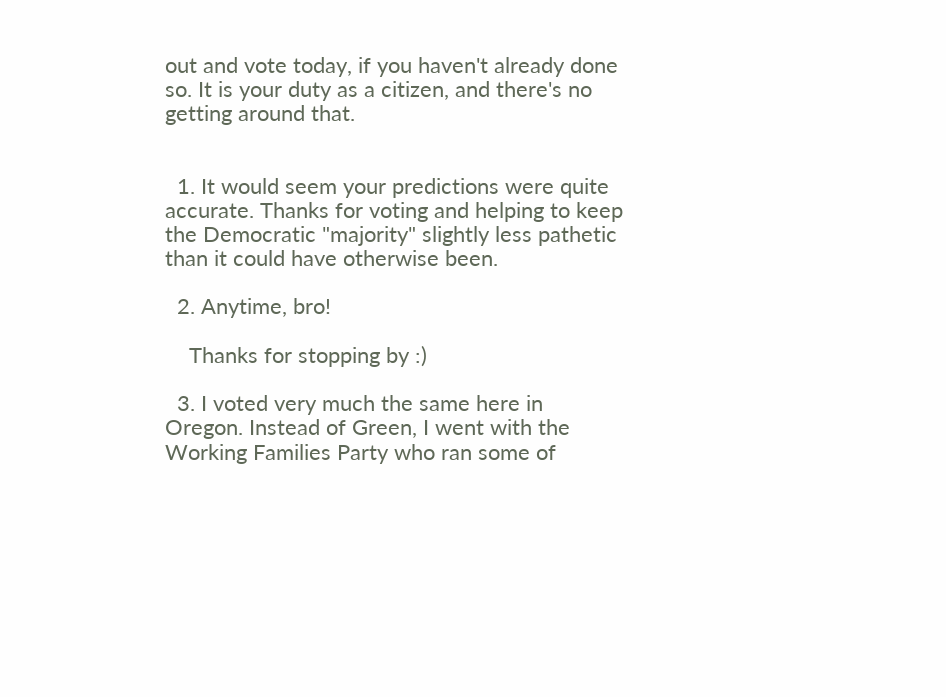out and vote today, if you haven't already done so. It is your duty as a citizen, and there's no getting around that.


  1. It would seem your predictions were quite accurate. Thanks for voting and helping to keep the Democratic "majority" slightly less pathetic than it could have otherwise been.

  2. Anytime, bro!

    Thanks for stopping by :)

  3. I voted very much the same here in Oregon. Instead of Green, I went with the Working Families Party who ran some of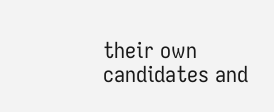their own candidates and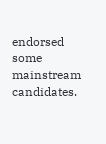endorsed some mainstream candidates.